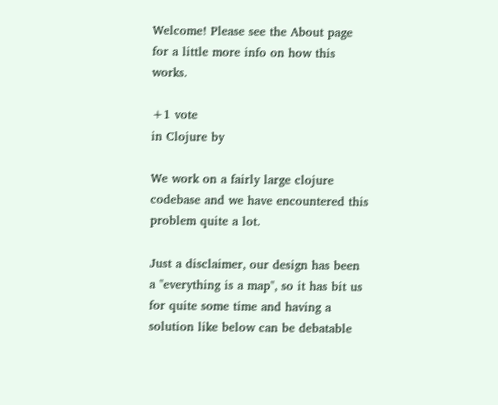Welcome! Please see the About page for a little more info on how this works.

+1 vote
in Clojure by

We work on a fairly large clojure codebase and we have encountered this problem quite a lot.

Just a disclaimer, our design has been a "everything is a map", so it has bit us for quite some time and having a solution like below can be debatable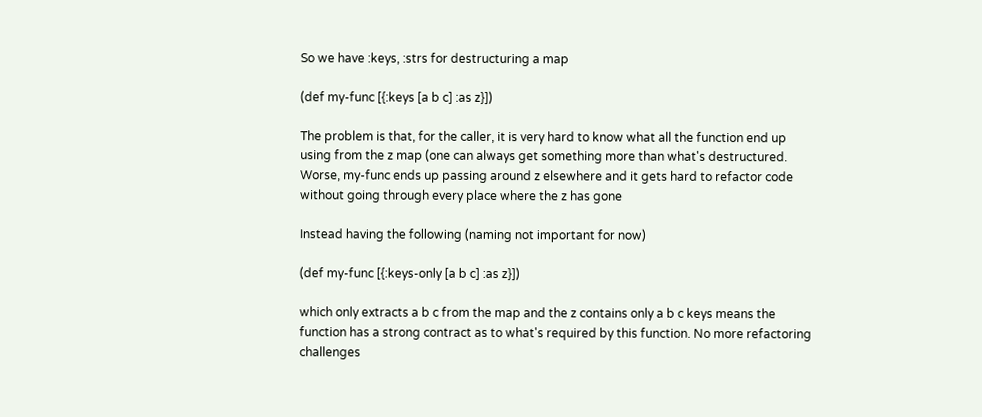So we have :keys, :strs for destructuring a map

(def my-func [{:keys [a b c] :as z}])

The problem is that, for the caller, it is very hard to know what all the function end up using from the z map (one can always get something more than what's destructured. Worse, my-func ends up passing around z elsewhere and it gets hard to refactor code without going through every place where the z has gone

Instead having the following (naming not important for now)

(def my-func [{:keys-only [a b c] :as z}])

which only extracts a b c from the map and the z contains only a b c keys means the function has a strong contract as to what's required by this function. No more refactoring challenges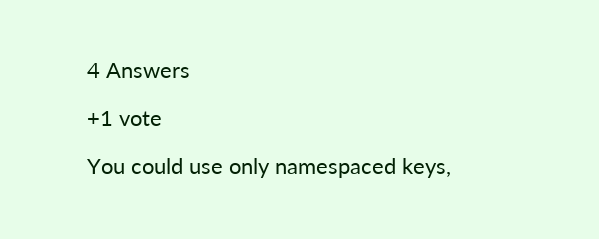4 Answers

+1 vote

You could use only namespaced keys,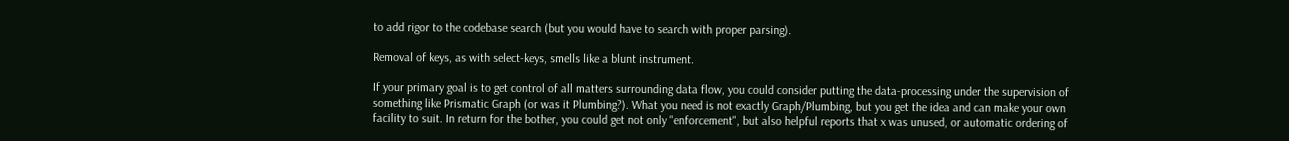to add rigor to the codebase search (but you would have to search with proper parsing).

Removal of keys, as with select-keys, smells like a blunt instrument.

If your primary goal is to get control of all matters surrounding data flow, you could consider putting the data-processing under the supervision of something like Prismatic Graph (or was it Plumbing?). What you need is not exactly Graph/Plumbing, but you get the idea and can make your own facility to suit. In return for the bother, you could get not only "enforcement", but also helpful reports that x was unused, or automatic ordering of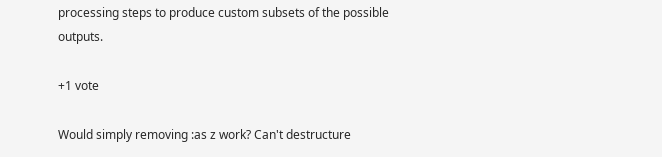processing steps to produce custom subsets of the possible outputs.

+1 vote

Would simply removing :as z work? Can't destructure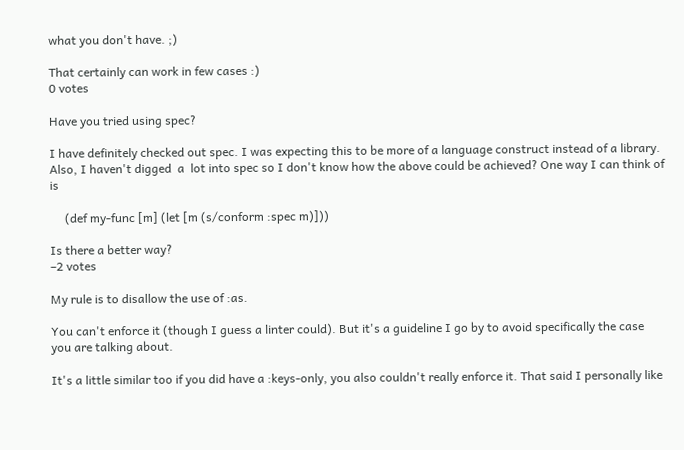what you don't have. ;)

That certainly can work in few cases :)
0 votes

Have you tried using spec?

I have definitely checked out spec. I was expecting this to be more of a language construct instead of a library. Also, I haven't digged  a  lot into spec so I don't know how the above could be achieved? One way I can think of is

     (def my-func [m] (let [m (s/conform :spec m)]))

Is there a better way?
–2 votes

My rule is to disallow the use of :as.

You can't enforce it (though I guess a linter could). But it's a guideline I go by to avoid specifically the case you are talking about.

It's a little similar too if you did have a :keys-only, you also couldn't really enforce it. That said I personally like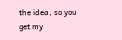the idea, so you get my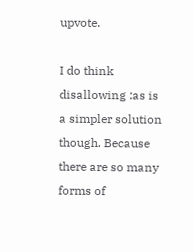upvote.

I do think disallowing :as is a simpler solution though. Because there are so many forms of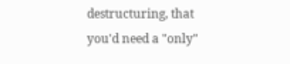destructuring, that you'd need a "only"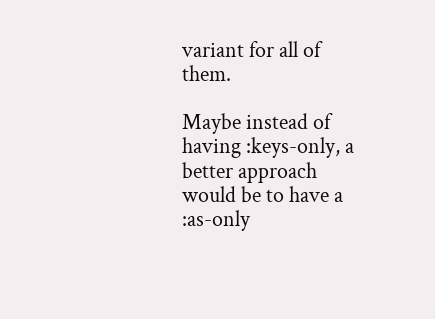variant for all of them.

Maybe instead of having :keys-only, a better approach would be to have a :as-only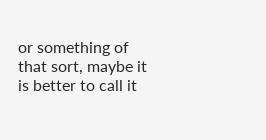or something of that sort, maybe it is better to call it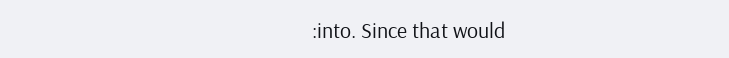:into. Since that would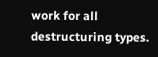work for all destructuring types.